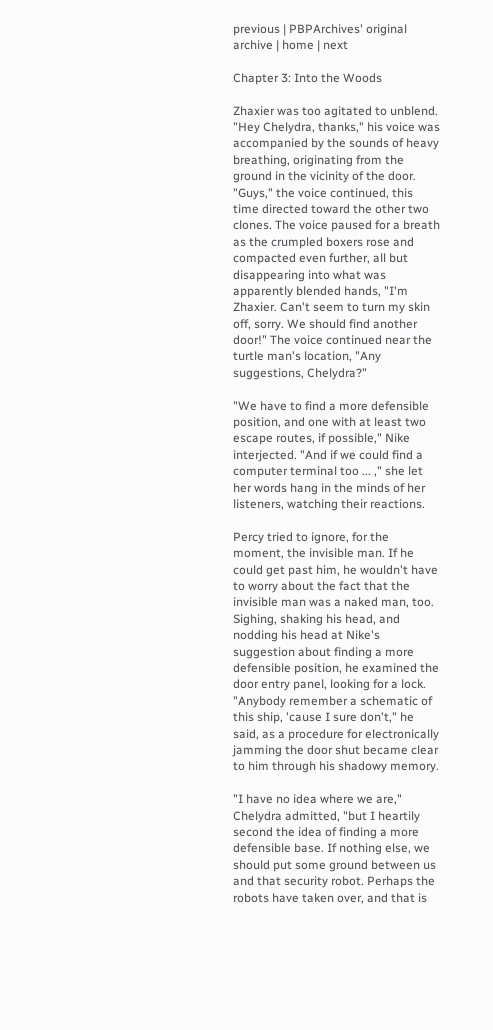previous | PBPArchives' original archive | home | next

Chapter 3: Into the Woods

Zhaxier was too agitated to unblend. "Hey Chelydra, thanks," his voice was accompanied by the sounds of heavy breathing, originating from the ground in the vicinity of the door. "Guys," the voice continued, this time directed toward the other two clones. The voice paused for a breath as the crumpled boxers rose and compacted even further, all but disappearing into what was apparently blended hands, "I'm Zhaxier. Can't seem to turn my skin off, sorry. We should find another door!" The voice continued near the turtle man's location, "Any suggestions, Chelydra?"

"We have to find a more defensible position, and one with at least two escape routes, if possible," Nike interjected. "And if we could find a computer terminal too ... ," she let her words hang in the minds of her listeners, watching their reactions.

Percy tried to ignore, for the moment, the invisible man. If he could get past him, he wouldn't have to worry about the fact that the invisible man was a naked man, too. Sighing, shaking his head, and nodding his head at Nike's suggestion about finding a more defensible position, he examined the door entry panel, looking for a lock. "Anybody remember a schematic of this ship, 'cause I sure don't," he said, as a procedure for electronically jamming the door shut became clear to him through his shadowy memory.

"I have no idea where we are," Chelydra admitted, "but I heartily second the idea of finding a more defensible base. If nothing else, we should put some ground between us and that security robot. Perhaps the robots have taken over, and that is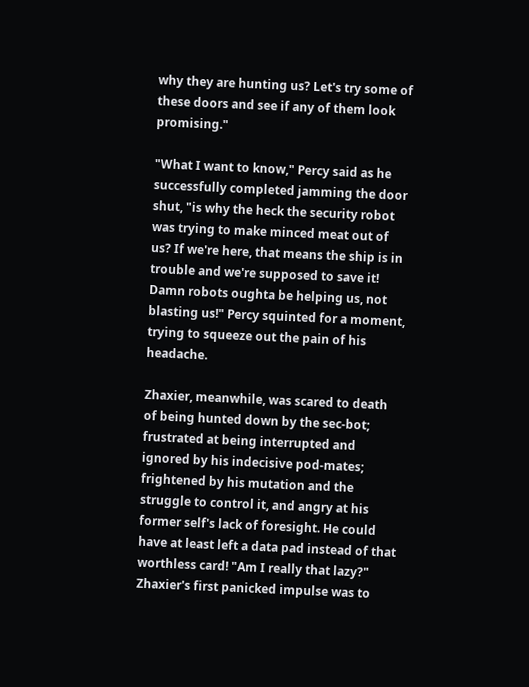why they are hunting us? Let's try some of these doors and see if any of them look promising."

"What I want to know," Percy said as he successfully completed jamming the door shut, "is why the heck the security robot was trying to make minced meat out of us? If we're here, that means the ship is in trouble and we're supposed to save it! Damn robots oughta be helping us, not blasting us!" Percy squinted for a moment, trying to squeeze out the pain of his headache.

Zhaxier, meanwhile, was scared to death of being hunted down by the sec-bot; frustrated at being interrupted and ignored by his indecisive pod-mates; frightened by his mutation and the struggle to control it, and angry at his former self's lack of foresight. He could have at least left a data pad instead of that worthless card! "Am I really that lazy?" Zhaxier's first panicked impulse was to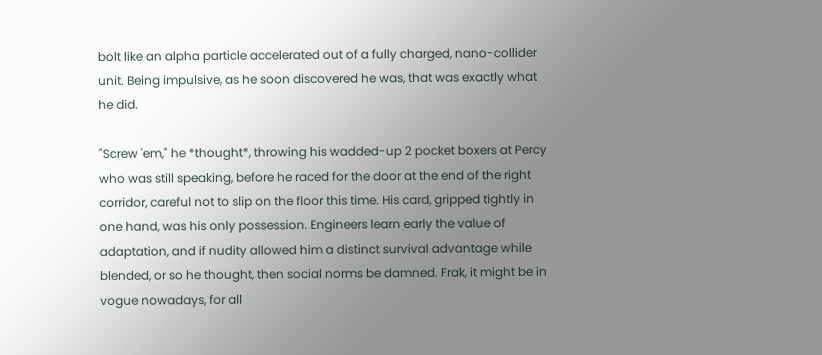bolt like an alpha particle accelerated out of a fully charged, nano-collider unit. Being impulsive, as he soon discovered he was, that was exactly what he did.

"Screw 'em," he *thought*, throwing his wadded-up 2 pocket boxers at Percy who was still speaking, before he raced for the door at the end of the right corridor, careful not to slip on the floor this time. His card, gripped tightly in one hand, was his only possession. Engineers learn early the value of adaptation, and if nudity allowed him a distinct survival advantage while blended, or so he thought, then social norms be damned. Frak, it might be in vogue nowadays, for all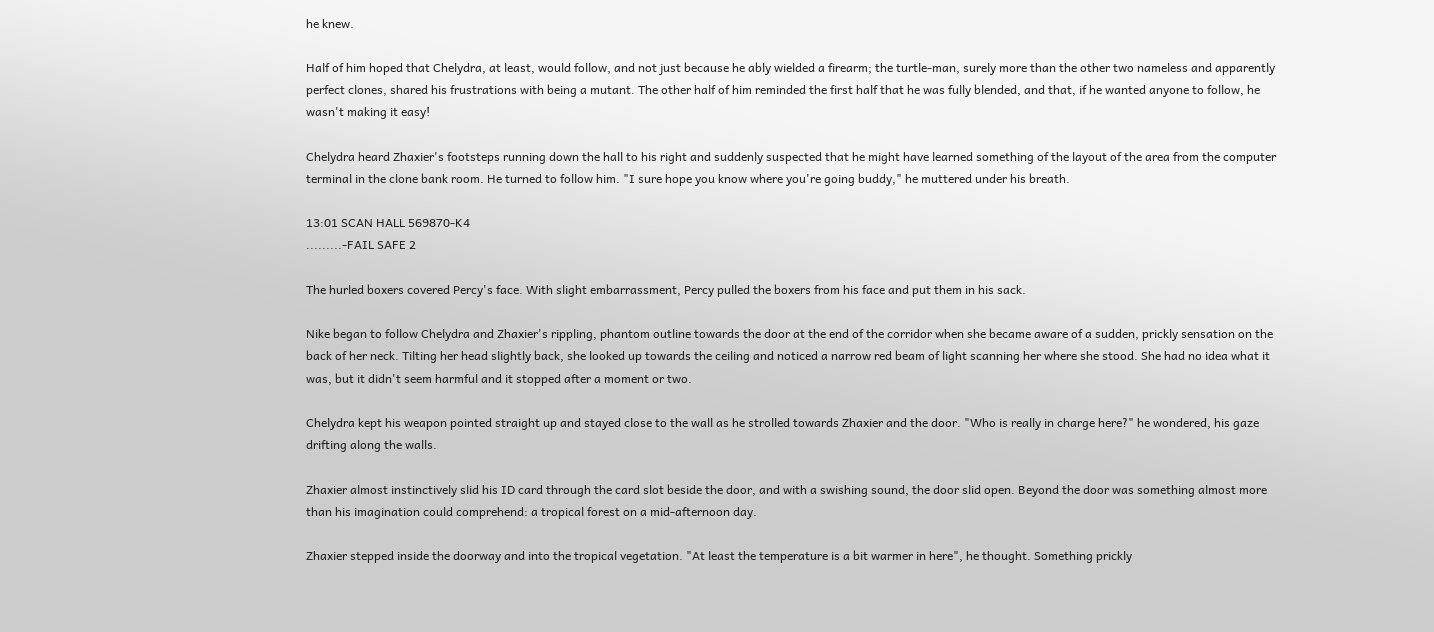he knew.

Half of him hoped that Chelydra, at least, would follow, and not just because he ably wielded a firearm; the turtle-man, surely more than the other two nameless and apparently perfect clones, shared his frustrations with being a mutant. The other half of him reminded the first half that he was fully blended, and that, if he wanted anyone to follow, he wasn't making it easy!

Chelydra heard Zhaxier's footsteps running down the hall to his right and suddenly suspected that he might have learned something of the layout of the area from the computer terminal in the clone bank room. He turned to follow him. "I sure hope you know where you're going buddy," he muttered under his breath.

13:01 SCAN HALL 569870-K4
.........-FAIL SAFE 2

The hurled boxers covered Percy's face. With slight embarrassment, Percy pulled the boxers from his face and put them in his sack.

Nike began to follow Chelydra and Zhaxier's rippling, phantom outline towards the door at the end of the corridor when she became aware of a sudden, prickly sensation on the back of her neck. Tilting her head slightly back, she looked up towards the ceiling and noticed a narrow red beam of light scanning her where she stood. She had no idea what it was, but it didn't seem harmful and it stopped after a moment or two.

Chelydra kept his weapon pointed straight up and stayed close to the wall as he strolled towards Zhaxier and the door. "Who is really in charge here?" he wondered, his gaze drifting along the walls.

Zhaxier almost instinctively slid his ID card through the card slot beside the door, and with a swishing sound, the door slid open. Beyond the door was something almost more than his imagination could comprehend: a tropical forest on a mid-afternoon day.

Zhaxier stepped inside the doorway and into the tropical vegetation. "At least the temperature is a bit warmer in here", he thought. Something prickly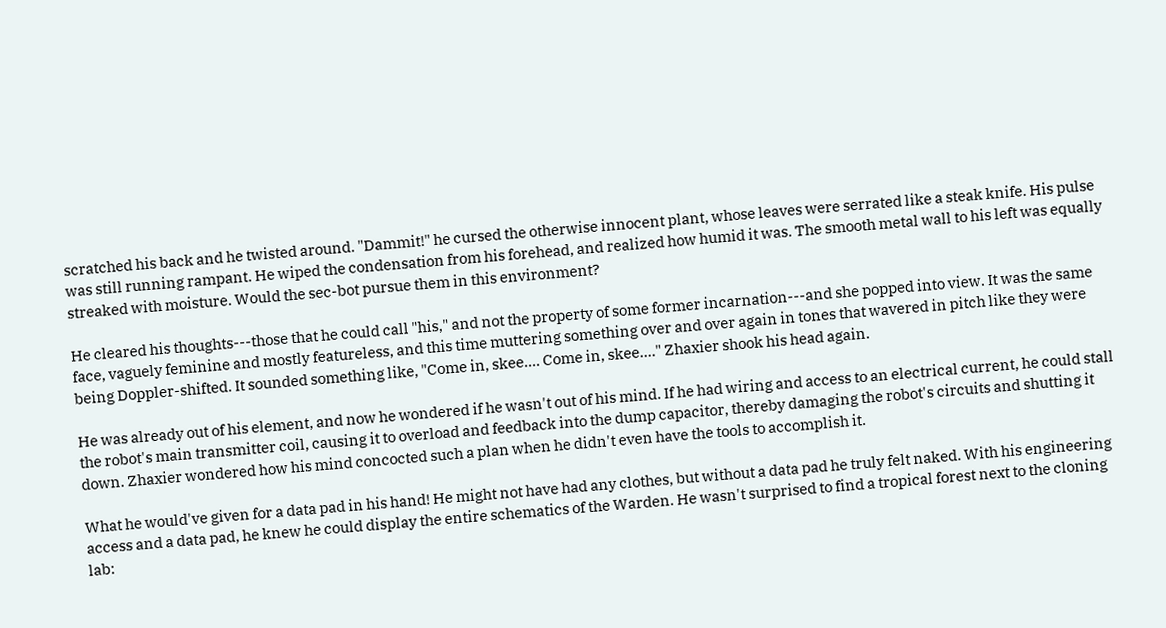scratched his back and he twisted around. "Dammit!" he cursed the otherwise innocent plant, whose leaves were serrated like a steak knife. His pulse was still running rampant. He wiped the condensation from his forehead, and realized how humid it was. The smooth metal wall to his left was equally streaked with moisture. Would the sec-bot pursue them in this environment?

He cleared his thoughts---those that he could call "his," and not the property of some former incarnation---and she popped into view. It was the same face, vaguely feminine and mostly featureless, and this time muttering something over and over again in tones that wavered in pitch like they were being Doppler-shifted. It sounded something like, "Come in, skee.... Come in, skee...." Zhaxier shook his head again.

He was already out of his element, and now he wondered if he wasn't out of his mind. If he had wiring and access to an electrical current, he could stall the robot's main transmitter coil, causing it to overload and feedback into the dump capacitor, thereby damaging the robot's circuits and shutting it down. Zhaxier wondered how his mind concocted such a plan when he didn't even have the tools to accomplish it.

What he would've given for a data pad in his hand! He might not have had any clothes, but without a data pad he truly felt naked. With his engineering access and a data pad, he knew he could display the entire schematics of the Warden. He wasn't surprised to find a tropical forest next to the cloning lab: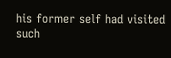his former self had visited such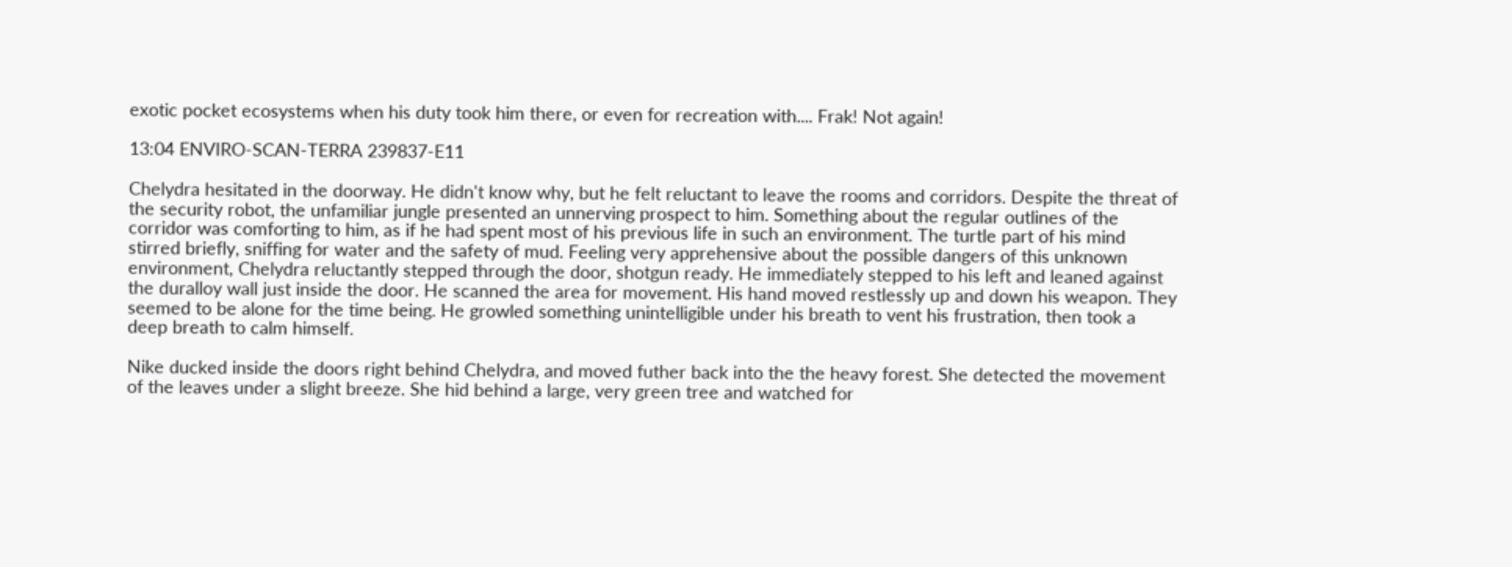exotic pocket ecosystems when his duty took him there, or even for recreation with.... Frak! Not again!

13:04 ENVIRO-SCAN-TERRA 239837-E11

Chelydra hesitated in the doorway. He didn't know why, but he felt reluctant to leave the rooms and corridors. Despite the threat of the security robot, the unfamiliar jungle presented an unnerving prospect to him. Something about the regular outlines of the corridor was comforting to him, as if he had spent most of his previous life in such an environment. The turtle part of his mind stirred briefly, sniffing for water and the safety of mud. Feeling very apprehensive about the possible dangers of this unknown environment, Chelydra reluctantly stepped through the door, shotgun ready. He immediately stepped to his left and leaned against the duralloy wall just inside the door. He scanned the area for movement. His hand moved restlessly up and down his weapon. They seemed to be alone for the time being. He growled something unintelligible under his breath to vent his frustration, then took a deep breath to calm himself.

Nike ducked inside the doors right behind Chelydra, and moved futher back into the the heavy forest. She detected the movement of the leaves under a slight breeze. She hid behind a large, very green tree and watched for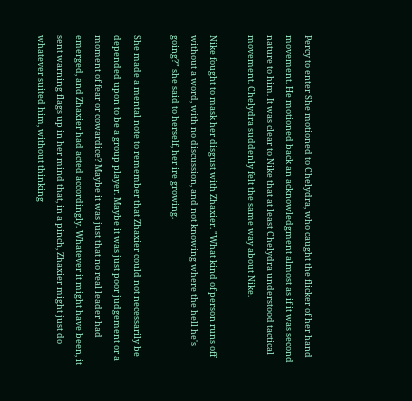Percy to enter She motioned to Chelydra, who caught the flicker of her hand movement. He motioned back an acknowledgment almost as if it was second nature to him. It was clear to Nike that at least Chelydra understood tactical movement. Chelydra suddenly felt the same way about Nike.

Nike fought to mask her disgust with Zhaxier. "What kind of person runs off without a word, with no discussion, and not knowing where the hell he's going?" she said to herself, her ire growing.

She made a mental note to remember that Zhaxier could not necessarily be depended upon to be a group player. Maybe it was just poor judgement or a moment of fear or cowardice? Maybe it was just that no real leader had emerged, and Zhaxier had acted accordingly. Whatever it might have been, it sent warning flags up in her mind that, in a pinch, Zhaxier might just do whatever suited him, without thinking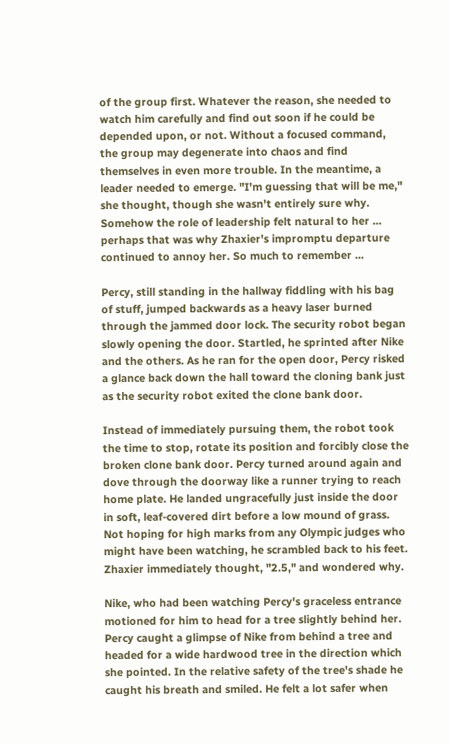of the group first. Whatever the reason, she needed to watch him carefully and find out soon if he could be depended upon, or not. Without a focused command, the group may degenerate into chaos and find themselves in even more trouble. In the meantime, a leader needed to emerge. "I'm guessing that will be me," she thought, though she wasn't entirely sure why. Somehow the role of leadership felt natural to her ... perhaps that was why Zhaxier's impromptu departure continued to annoy her. So much to remember ...

Percy, still standing in the hallway fiddling with his bag of stuff, jumped backwards as a heavy laser burned through the jammed door lock. The security robot began slowly opening the door. Startled, he sprinted after Nike and the others. As he ran for the open door, Percy risked a glance back down the hall toward the cloning bank just as the security robot exited the clone bank door.

Instead of immediately pursuing them, the robot took the time to stop, rotate its position and forcibly close the broken clone bank door. Percy turned around again and dove through the doorway like a runner trying to reach home plate. He landed ungracefully just inside the door in soft, leaf-covered dirt before a low mound of grass. Not hoping for high marks from any Olympic judges who might have been watching, he scrambled back to his feet. Zhaxier immediately thought, "2.5," and wondered why.

Nike, who had been watching Percy's graceless entrance motioned for him to head for a tree slightly behind her. Percy caught a glimpse of Nike from behind a tree and headed for a wide hardwood tree in the direction which she pointed. In the relative safety of the tree's shade he caught his breath and smiled. He felt a lot safer when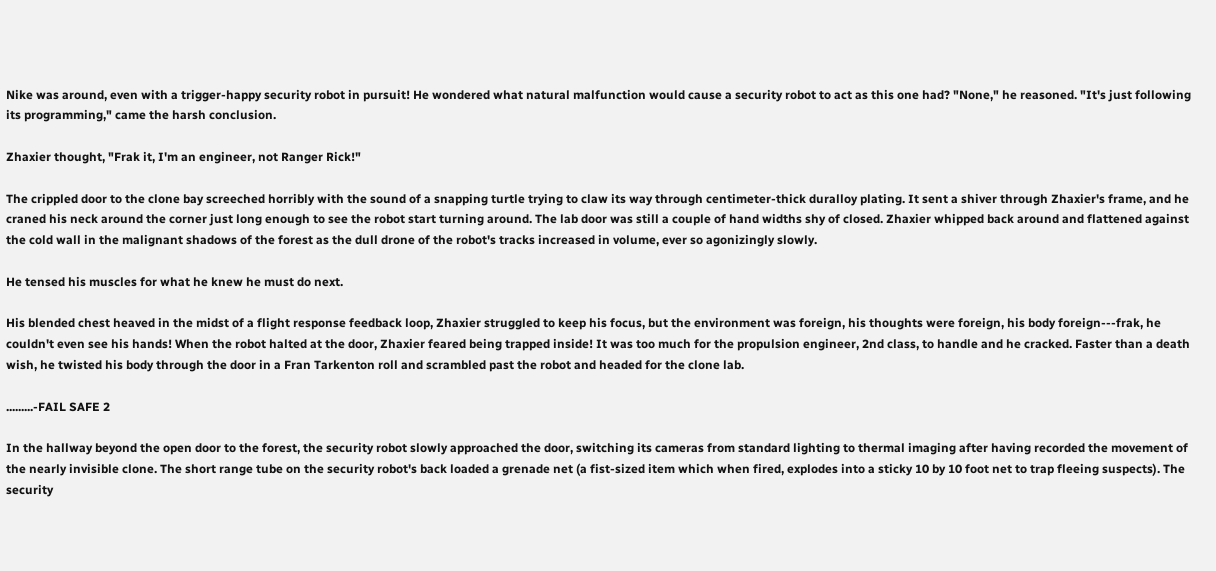Nike was around, even with a trigger-happy security robot in pursuit! He wondered what natural malfunction would cause a security robot to act as this one had? "None," he reasoned. "It's just following its programming," came the harsh conclusion.

Zhaxier thought, "Frak it, I'm an engineer, not Ranger Rick!"

The crippled door to the clone bay screeched horribly with the sound of a snapping turtle trying to claw its way through centimeter-thick duralloy plating. It sent a shiver through Zhaxier's frame, and he craned his neck around the corner just long enough to see the robot start turning around. The lab door was still a couple of hand widths shy of closed. Zhaxier whipped back around and flattened against the cold wall in the malignant shadows of the forest as the dull drone of the robot's tracks increased in volume, ever so agonizingly slowly.

He tensed his muscles for what he knew he must do next.

His blended chest heaved in the midst of a flight response feedback loop, Zhaxier struggled to keep his focus, but the environment was foreign, his thoughts were foreign, his body foreign---frak, he couldn't even see his hands! When the robot halted at the door, Zhaxier feared being trapped inside! It was too much for the propulsion engineer, 2nd class, to handle and he cracked. Faster than a death wish, he twisted his body through the door in a Fran Tarkenton roll and scrambled past the robot and headed for the clone lab.

.........-FAIL SAFE 2

In the hallway beyond the open door to the forest, the security robot slowly approached the door, switching its cameras from standard lighting to thermal imaging after having recorded the movement of the nearly invisible clone. The short range tube on the security robot's back loaded a grenade net (a fist-sized item which when fired, explodes into a sticky 10 by 10 foot net to trap fleeing suspects). The security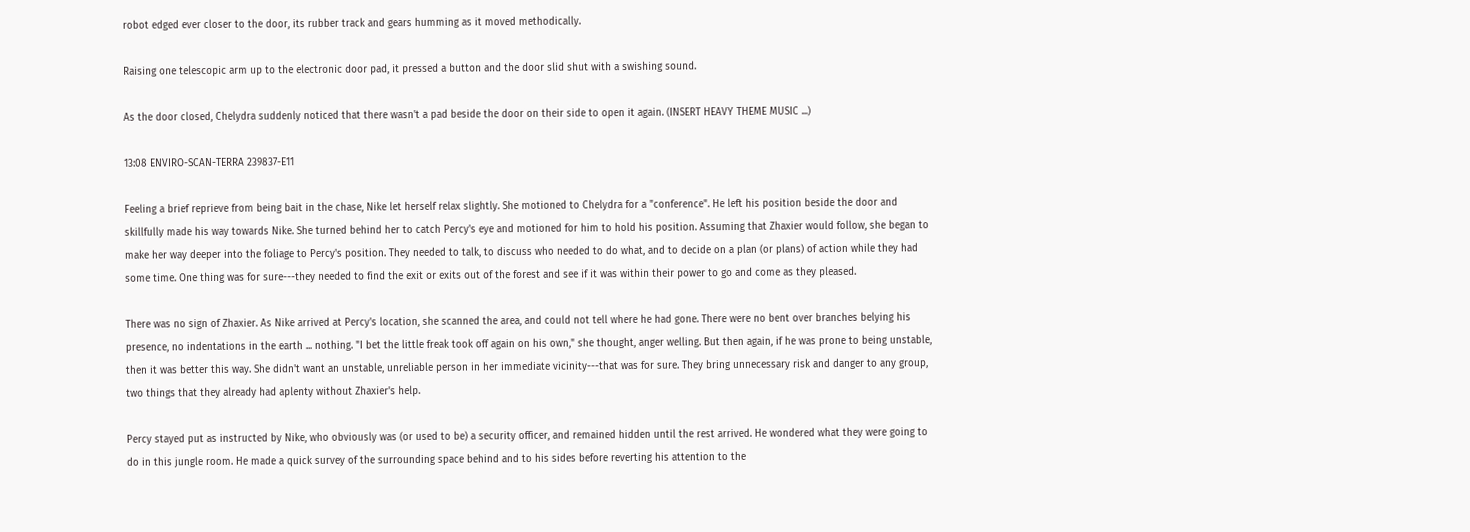robot edged ever closer to the door, its rubber track and gears humming as it moved methodically.

Raising one telescopic arm up to the electronic door pad, it pressed a button and the door slid shut with a swishing sound.

As the door closed, Chelydra suddenly noticed that there wasn't a pad beside the door on their side to open it again. (INSERT HEAVY THEME MUSIC ...)

13:08 ENVIRO-SCAN-TERRA 239837-E11

Feeling a brief reprieve from being bait in the chase, Nike let herself relax slightly. She motioned to Chelydra for a "conference". He left his position beside the door and skillfully made his way towards Nike. She turned behind her to catch Percy's eye and motioned for him to hold his position. Assuming that Zhaxier would follow, she began to make her way deeper into the foliage to Percy's position. They needed to talk, to discuss who needed to do what, and to decide on a plan (or plans) of action while they had some time. One thing was for sure---they needed to find the exit or exits out of the forest and see if it was within their power to go and come as they pleased.

There was no sign of Zhaxier. As Nike arrived at Percy's location, she scanned the area, and could not tell where he had gone. There were no bent over branches belying his presence, no indentations in the earth ... nothing. "I bet the little freak took off again on his own," she thought, anger welling. But then again, if he was prone to being unstable, then it was better this way. She didn't want an unstable, unreliable person in her immediate vicinity---that was for sure. They bring unnecessary risk and danger to any group, two things that they already had aplenty without Zhaxier's help.

Percy stayed put as instructed by Nike, who obviously was (or used to be) a security officer, and remained hidden until the rest arrived. He wondered what they were going to do in this jungle room. He made a quick survey of the surrounding space behind and to his sides before reverting his attention to the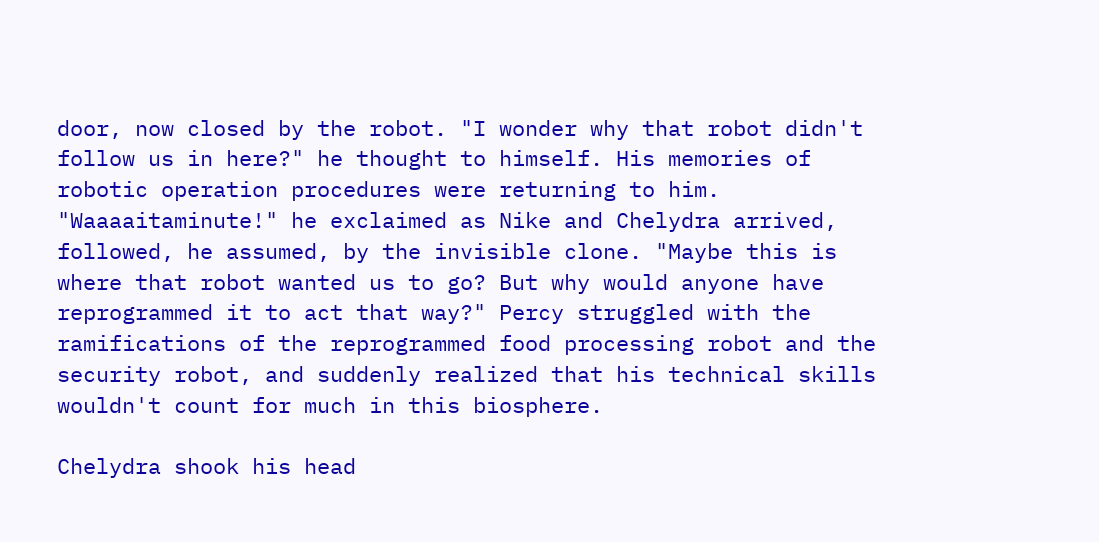door, now closed by the robot. "I wonder why that robot didn't follow us in here?" he thought to himself. His memories of robotic operation procedures were returning to him. "Waaaaitaminute!" he exclaimed as Nike and Chelydra arrived, followed, he assumed, by the invisible clone. "Maybe this is where that robot wanted us to go? But why would anyone have reprogrammed it to act that way?" Percy struggled with the ramifications of the reprogrammed food processing robot and the security robot, and suddenly realized that his technical skills wouldn't count for much in this biosphere.

Chelydra shook his head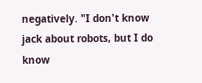negatively. "I don't know jack about robots, but I do know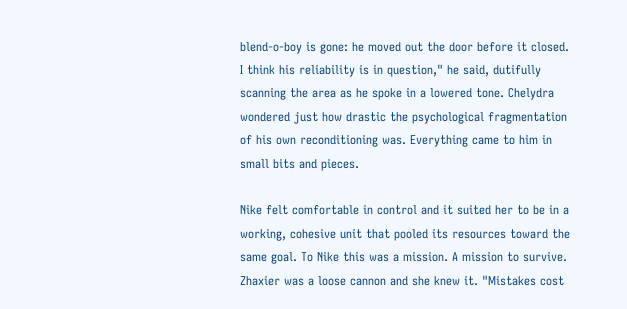blend-o-boy is gone: he moved out the door before it closed. I think his reliability is in question," he said, dutifully scanning the area as he spoke in a lowered tone. Chelydra wondered just how drastic the psychological fragmentation of his own reconditioning was. Everything came to him in small bits and pieces.

Nike felt comfortable in control and it suited her to be in a working, cohesive unit that pooled its resources toward the same goal. To Nike this was a mission. A mission to survive. Zhaxier was a loose cannon and she knew it. "Mistakes cost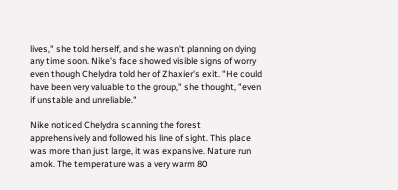lives," she told herself, and she wasn't planning on dying any time soon. Nike's face showed visible signs of worry even though Chelydra told her of Zhaxier's exit. "He could have been very valuable to the group," she thought, "even if unstable and unreliable."

Nike noticed Chelydra scanning the forest apprehensively and followed his line of sight. This place was more than just large, it was expansive. Nature run amok. The temperature was a very warm 80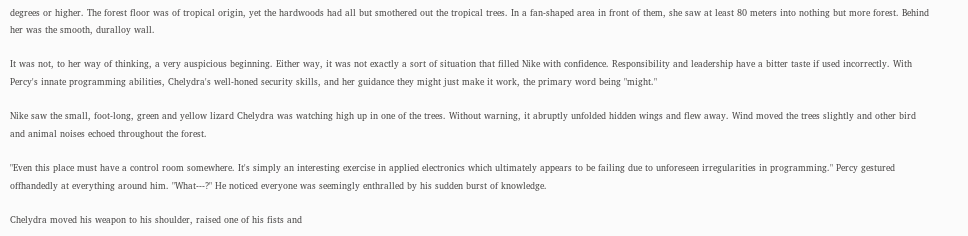degrees or higher. The forest floor was of tropical origin, yet the hardwoods had all but smothered out the tropical trees. In a fan-shaped area in front of them, she saw at least 80 meters into nothing but more forest. Behind her was the smooth, duralloy wall.

It was not, to her way of thinking, a very auspicious beginning. Either way, it was not exactly a sort of situation that filled Nike with confidence. Responsibility and leadership have a bitter taste if used incorrectly. With Percy's innate programming abilities, Chelydra's well-honed security skills, and her guidance they might just make it work, the primary word being "might."

Nike saw the small, foot-long, green and yellow lizard Chelydra was watching high up in one of the trees. Without warning, it abruptly unfolded hidden wings and flew away. Wind moved the trees slightly and other bird and animal noises echoed throughout the forest.

"Even this place must have a control room somewhere. It's simply an interesting exercise in applied electronics which ultimately appears to be failing due to unforeseen irregularities in programming." Percy gestured offhandedly at everything around him. "What---?" He noticed everyone was seemingly enthralled by his sudden burst of knowledge.

Chelydra moved his weapon to his shoulder, raised one of his fists and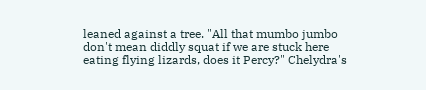leaned against a tree. "All that mumbo jumbo don't mean diddly squat if we are stuck here eating flying lizards, does it Percy?" Chelydra's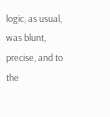logic, as usual, was blunt, precise, and to the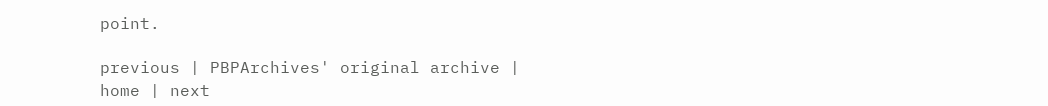point.

previous | PBPArchives' original archive | home | next